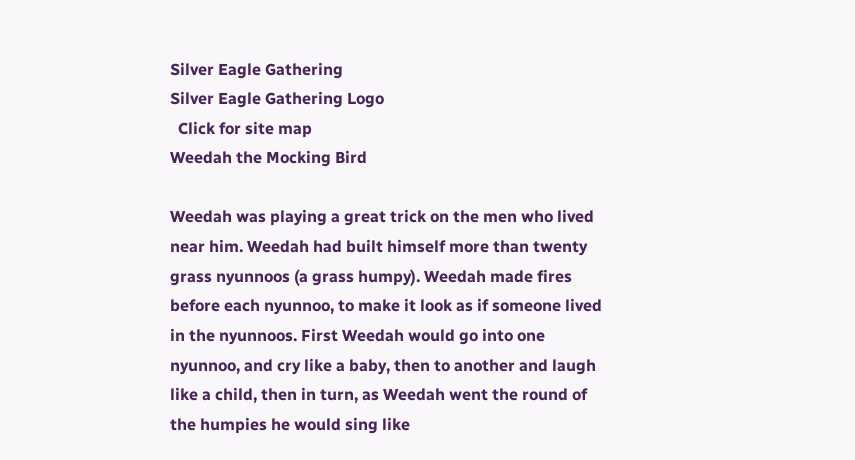Silver Eagle Gathering
Silver Eagle Gathering Logo
  Click for site map
Weedah the Mocking Bird

Weedah was playing a great trick on the men who lived near him. Weedah had built himself more than twenty grass nyunnoos (a grass humpy). Weedah made fires before each nyunnoo, to make it look as if someone lived in the nyunnoos. First Weedah would go into one nyunnoo, and cry like a baby, then to another and laugh like a child, then in turn, as Weedah went the round of the humpies he would sing like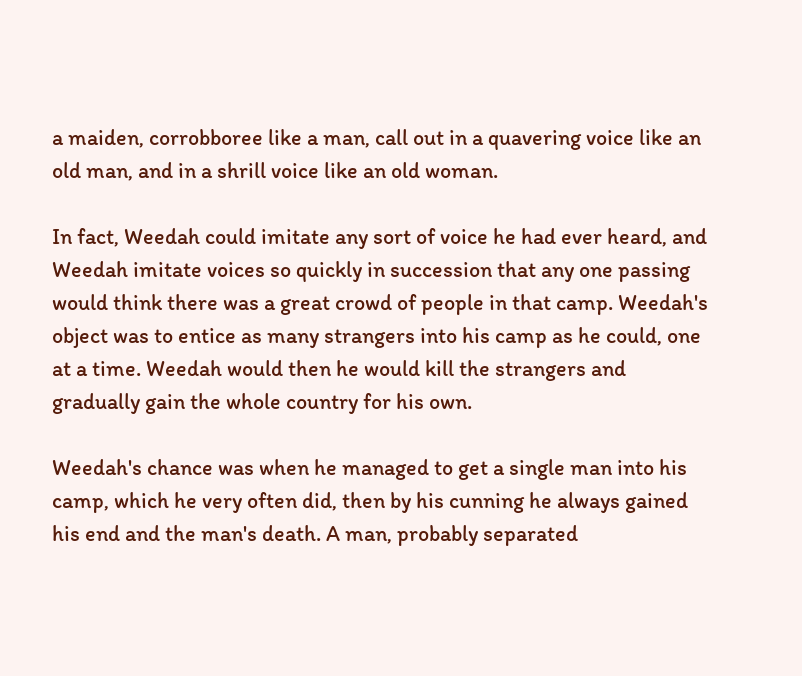a maiden, corrobboree like a man, call out in a quavering voice like an old man, and in a shrill voice like an old woman.

In fact, Weedah could imitate any sort of voice he had ever heard, and Weedah imitate voices so quickly in succession that any one passing would think there was a great crowd of people in that camp. Weedah's object was to entice as many strangers into his camp as he could, one at a time. Weedah would then he would kill the strangers and gradually gain the whole country for his own.

Weedah's chance was when he managed to get a single man into his camp, which he very often did, then by his cunning he always gained his end and the man's death. A man, probably separated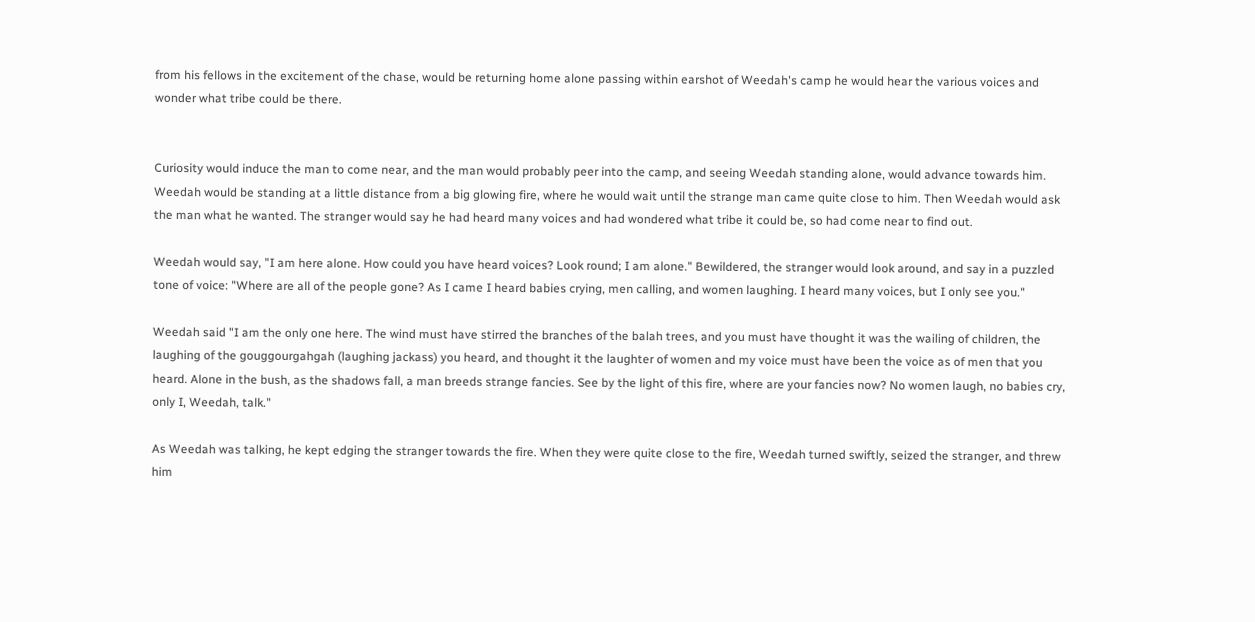from his fellows in the excitement of the chase, would be returning home alone passing within earshot of Weedah's camp he would hear the various voices and wonder what tribe could be there.


Curiosity would induce the man to come near, and the man would probably peer into the camp, and seeing Weedah standing alone, would advance towards him. Weedah would be standing at a little distance from a big glowing fire, where he would wait until the strange man came quite close to him. Then Weedah would ask the man what he wanted. The stranger would say he had heard many voices and had wondered what tribe it could be, so had come near to find out.

Weedah would say, "I am here alone. How could you have heard voices? Look round; I am alone." Bewildered, the stranger would look around, and say in a puzzled tone of voice: "Where are all of the people gone? As I came I heard babies crying, men calling, and women laughing. I heard many voices, but I only see you."

Weedah said "I am the only one here. The wind must have stirred the branches of the balah trees, and you must have thought it was the wailing of children, the laughing of the gouggourgahgah (laughing jackass) you heard, and thought it the laughter of women and my voice must have been the voice as of men that you heard. Alone in the bush, as the shadows fall, a man breeds strange fancies. See by the light of this fire, where are your fancies now? No women laugh, no babies cry, only I, Weedah, talk."

As Weedah was talking, he kept edging the stranger towards the fire. When they were quite close to the fire, Weedah turned swiftly, seized the stranger, and threw him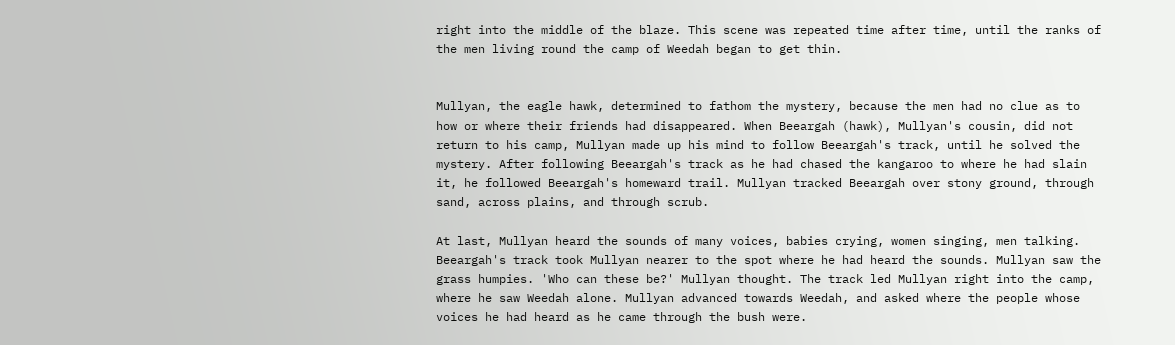right into the middle of the blaze. This scene was repeated time after time, until the ranks of the men living round the camp of Weedah began to get thin.


Mullyan, the eagle hawk, determined to fathom the mystery, because the men had no clue as to how or where their friends had disappeared. When Beeargah (hawk), Mullyan's cousin, did not return to his camp, Mullyan made up his mind to follow Beeargah's track, until he solved the mystery. After following Beeargah's track as he had chased the kangaroo to where he had slain it, he followed Beeargah's homeward trail. Mullyan tracked Beeargah over stony ground, through sand, across plains, and through scrub.

At last, Mullyan heard the sounds of many voices, babies crying, women singing, men talking. Beeargah's track took Mullyan nearer to the spot where he had heard the sounds. Mullyan saw the grass humpies. 'Who can these be?' Mullyan thought. The track led Mullyan right into the camp, where he saw Weedah alone. Mullyan advanced towards Weedah, and asked where the people whose voices he had heard as he came through the bush were.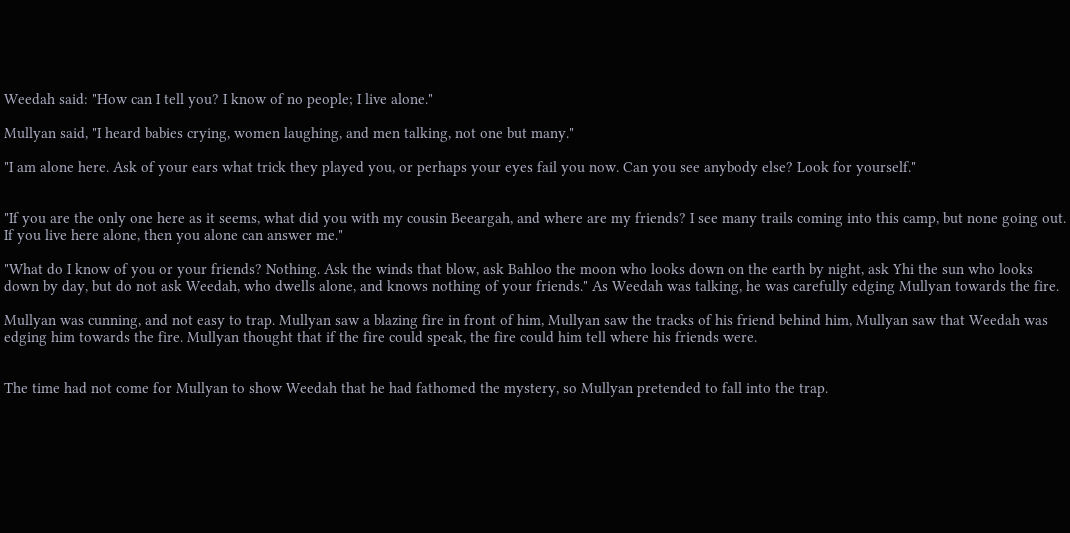Weedah said: "How can I tell you? I know of no people; I live alone."

Mullyan said, "I heard babies crying, women laughing, and men talking, not one but many."

"I am alone here. Ask of your ears what trick they played you, or perhaps your eyes fail you now. Can you see anybody else? Look for yourself."


"If you are the only one here as it seems, what did you with my cousin Beeargah, and where are my friends? I see many trails coming into this camp, but none going out. If you live here alone, then you alone can answer me."

"What do I know of you or your friends? Nothing. Ask the winds that blow, ask Bahloo the moon who looks down on the earth by night, ask Yhi the sun who looks down by day, but do not ask Weedah, who dwells alone, and knows nothing of your friends." As Weedah was talking, he was carefully edging Mullyan towards the fire.

Mullyan was cunning, and not easy to trap. Mullyan saw a blazing fire in front of him, Mullyan saw the tracks of his friend behind him, Mullyan saw that Weedah was edging him towards the fire. Mullyan thought that if the fire could speak, the fire could him tell where his friends were.


The time had not come for Mullyan to show Weedah that he had fathomed the mystery, so Mullyan pretended to fall into the trap.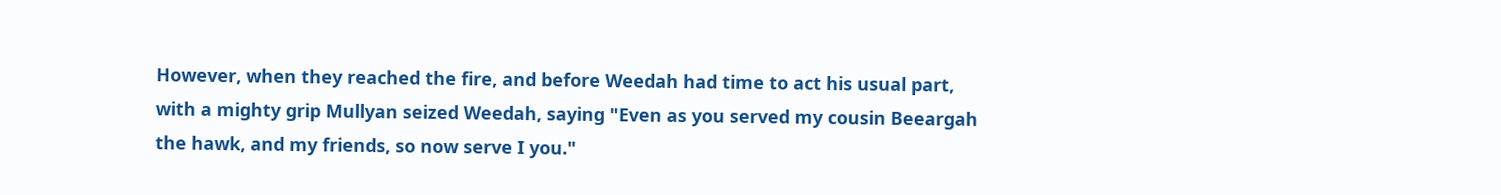However, when they reached the fire, and before Weedah had time to act his usual part, with a mighty grip Mullyan seized Weedah, saying "Even as you served my cousin Beeargah the hawk, and my friends, so now serve I you."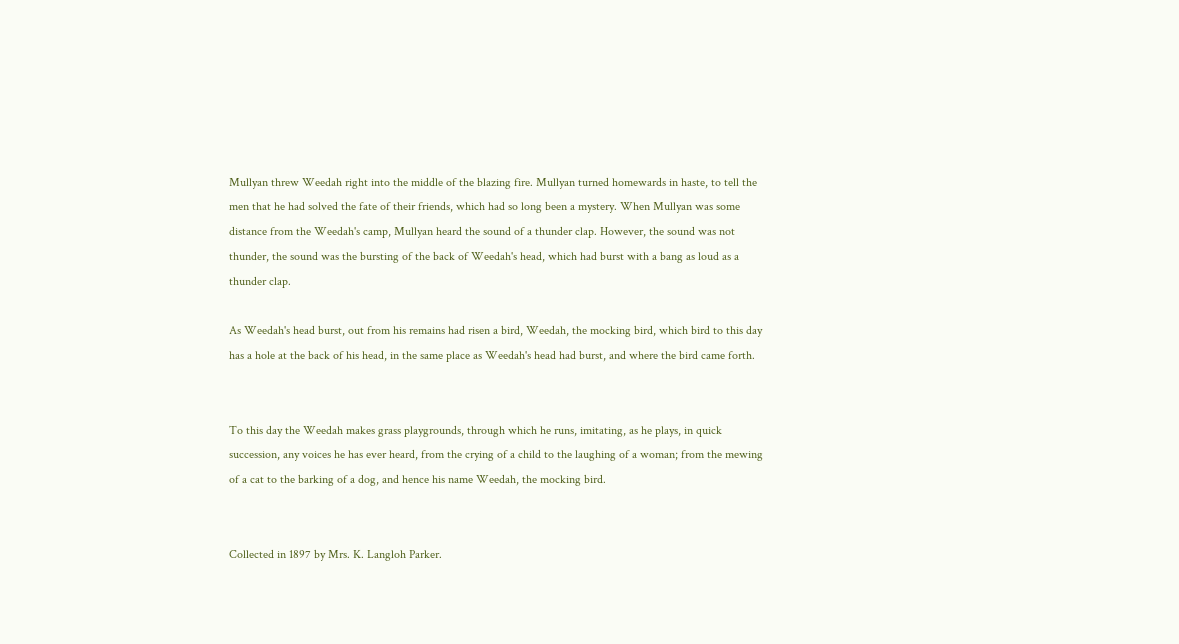Mullyan threw Weedah right into the middle of the blazing fire. Mullyan turned homewards in haste, to tell the men that he had solved the fate of their friends, which had so long been a mystery. When Mullyan was some distance from the Weedah's camp, Mullyan heard the sound of a thunder clap. However, the sound was not thunder, the sound was the bursting of the back of Weedah's head, which had burst with a bang as loud as a thunder clap.

As Weedah's head burst, out from his remains had risen a bird, Weedah, the mocking bird, which bird to this day has a hole at the back of his head, in the same place as Weedah's head had burst, and where the bird came forth.


To this day the Weedah makes grass playgrounds, through which he runs, imitating, as he plays, in quick succession, any voices he has ever heard, from the crying of a child to the laughing of a woman; from the mewing of a cat to the barking of a dog, and hence his name Weedah, the mocking bird.


Collected in 1897 by Mrs. K. Langloh Parker.